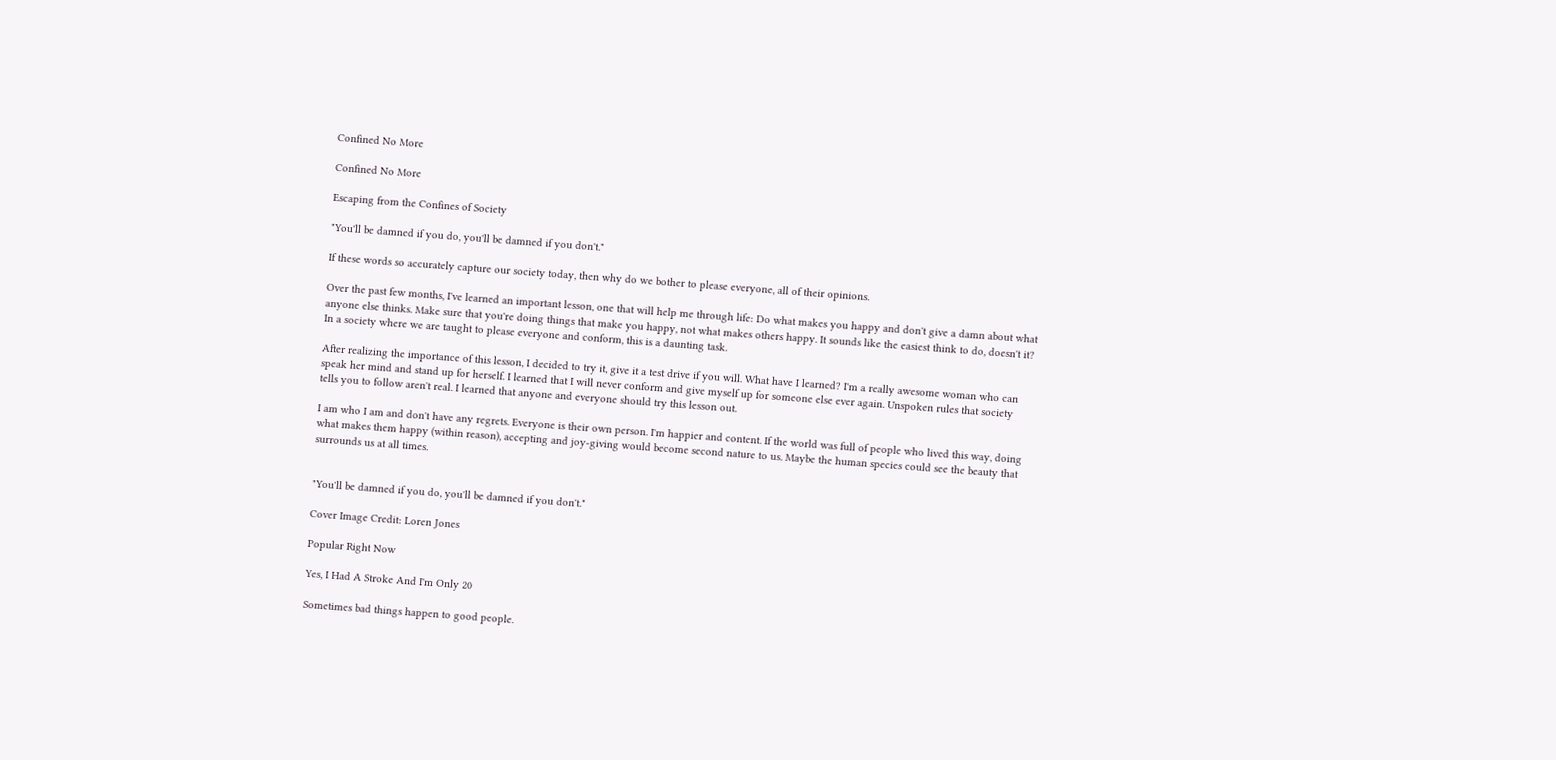Confined No More

Confined No More

Escaping from the Confines of Society

"You'll be damned if you do, you'll be damned if you don't."

If these words so accurately capture our society today, then why do we bother to please everyone, all of their opinions.

Over the past few months, I've learned an important lesson, one that will help me through life: Do what makes you happy and don't give a damn about what anyone else thinks. Make sure that you're doing things that make you happy, not what makes others happy. It sounds like the easiest think to do, doesn't it? In a society where we are taught to please everyone and conform, this is a daunting task.

After realizing the importance of this lesson, I decided to try it, give it a test drive if you will. What have I learned? I'm a really awesome woman who can speak her mind and stand up for herself. I learned that I will never conform and give myself up for someone else ever again. Unspoken rules that society tells you to follow aren't real. I learned that anyone and everyone should try this lesson out.

I am who I am and don't have any regrets. Everyone is their own person. I'm happier and content. If the world was full of people who lived this way, doing what makes them happy (within reason), accepting and joy-giving would become second nature to us. Maybe the human species could see the beauty that surrounds us at all times.


"You'll be damned if you do, you'll be damned if you don't."

Cover Image Credit: Loren Jones

Popular Right Now

Yes, I Had A Stroke And I'm Only 20

Sometimes bad things happen to good people.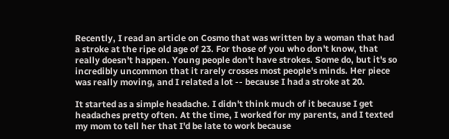Recently, I read an article on Cosmo that was written by a woman that had a stroke at the ripe old age of 23. For those of you who don't know, that really doesn't happen. Young people don't have strokes. Some do, but it's so incredibly uncommon that it rarely crosses most people's minds. Her piece was really moving, and I related a lot -- because I had a stroke at 20.

It started as a simple headache. I didn't think much of it because I get headaches pretty often. At the time, I worked for my parents, and I texted my mom to tell her that I'd be late to work because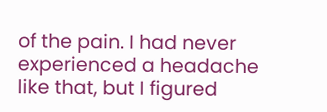of the pain. I had never experienced a headache like that, but I figured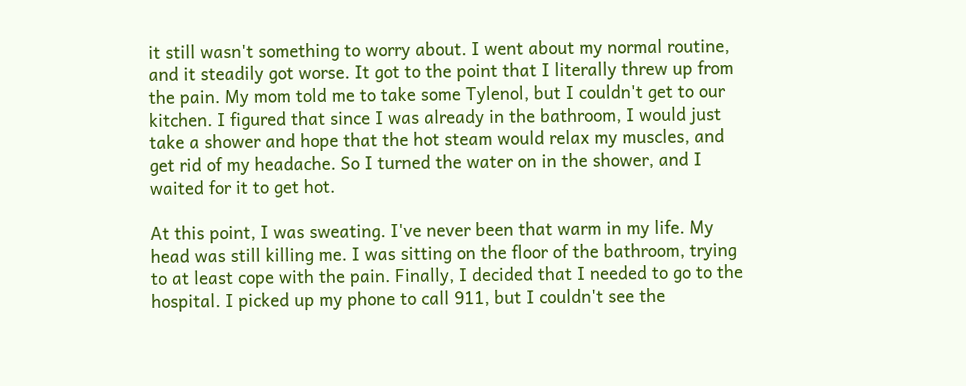it still wasn't something to worry about. I went about my normal routine, and it steadily got worse. It got to the point that I literally threw up from the pain. My mom told me to take some Tylenol, but I couldn't get to our kitchen. I figured that since I was already in the bathroom, I would just take a shower and hope that the hot steam would relax my muscles, and get rid of my headache. So I turned the water on in the shower, and I waited for it to get hot.

At this point, I was sweating. I've never been that warm in my life. My head was still killing me. I was sitting on the floor of the bathroom, trying to at least cope with the pain. Finally, I decided that I needed to go to the hospital. I picked up my phone to call 911, but I couldn't see the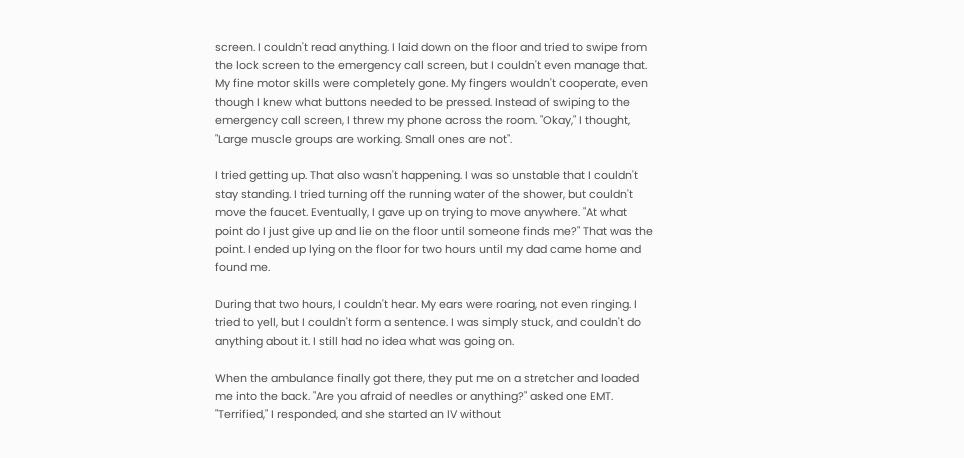screen. I couldn't read anything. I laid down on the floor and tried to swipe from the lock screen to the emergency call screen, but I couldn't even manage that. My fine motor skills were completely gone. My fingers wouldn't cooperate, even though I knew what buttons needed to be pressed. Instead of swiping to the emergency call screen, I threw my phone across the room. "Okay," I thought, "Large muscle groups are working. Small ones are not".

I tried getting up. That also wasn't happening. I was so unstable that I couldn't stay standing. I tried turning off the running water of the shower, but couldn't move the faucet. Eventually, I gave up on trying to move anywhere. "At what point do I just give up and lie on the floor until someone finds me?" That was the point. I ended up lying on the floor for two hours until my dad came home and found me.

During that two hours, I couldn't hear. My ears were roaring, not even ringing. I tried to yell, but I couldn't form a sentence. I was simply stuck, and couldn't do anything about it. I still had no idea what was going on.

When the ambulance finally got there, they put me on a stretcher and loaded me into the back. "Are you afraid of needles or anything?" asked one EMT. "Terrified," I responded, and she started an IV without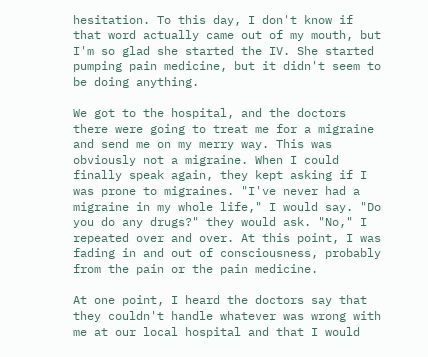hesitation. To this day, I don't know if that word actually came out of my mouth, but I'm so glad she started the IV. She started pumping pain medicine, but it didn't seem to be doing anything.

We got to the hospital, and the doctors there were going to treat me for a migraine and send me on my merry way. This was obviously not a migraine. When I could finally speak again, they kept asking if I was prone to migraines. "I've never had a migraine in my whole life," I would say. "Do you do any drugs?" they would ask. "No," I repeated over and over. At this point, I was fading in and out of consciousness, probably from the pain or the pain medicine.

At one point, I heard the doctors say that they couldn't handle whatever was wrong with me at our local hospital and that I would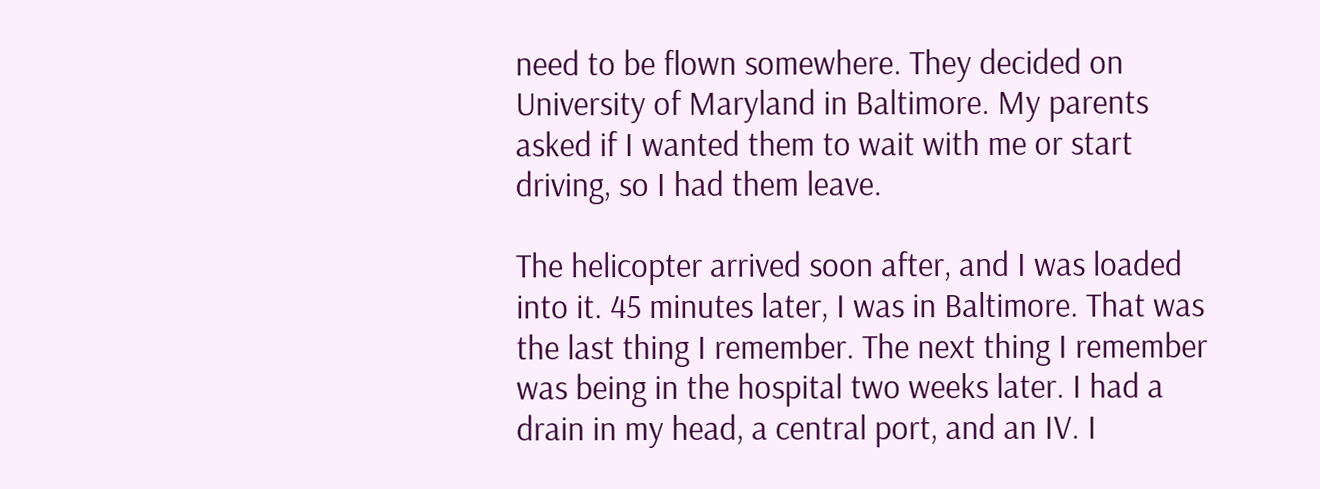need to be flown somewhere. They decided on University of Maryland in Baltimore. My parents asked if I wanted them to wait with me or start driving, so I had them leave.

The helicopter arrived soon after, and I was loaded into it. 45 minutes later, I was in Baltimore. That was the last thing I remember. The next thing I remember was being in the hospital two weeks later. I had a drain in my head, a central port, and an IV. I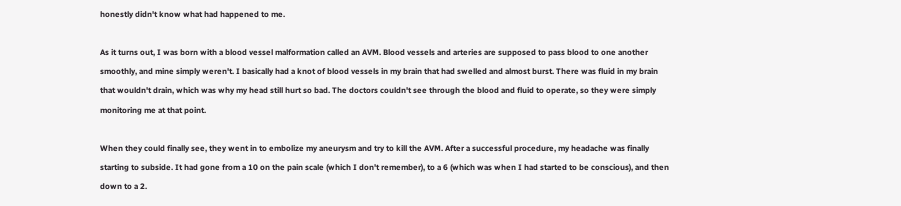honestly didn't know what had happened to me.

As it turns out, I was born with a blood vessel malformation called an AVM. Blood vessels and arteries are supposed to pass blood to one another smoothly, and mine simply weren't. I basically had a knot of blood vessels in my brain that had swelled and almost burst. There was fluid in my brain that wouldn't drain, which was why my head still hurt so bad. The doctors couldn't see through the blood and fluid to operate, so they were simply monitoring me at that point.

When they could finally see, they went in to embolize my aneurysm and try to kill the AVM. After a successful procedure, my headache was finally starting to subside. It had gone from a 10 on the pain scale (which I don't remember), to a 6 (which was when I had started to be conscious), and then down to a 2.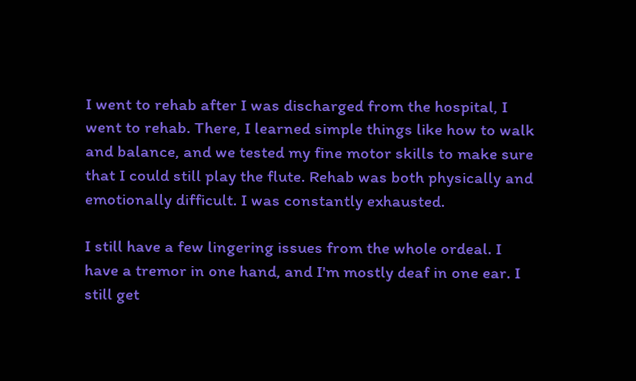I went to rehab after I was discharged from the hospital, I went to rehab. There, I learned simple things like how to walk and balance, and we tested my fine motor skills to make sure that I could still play the flute. Rehab was both physically and emotionally difficult. I was constantly exhausted.

I still have a few lingering issues from the whole ordeal. I have a tremor in one hand, and I'm mostly deaf in one ear. I still get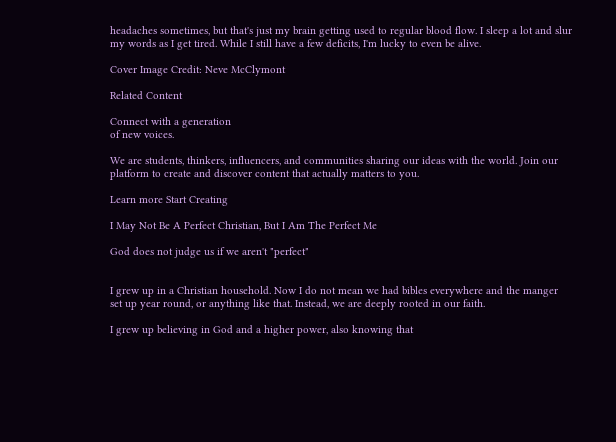headaches sometimes, but that's just my brain getting used to regular blood flow. I sleep a lot and slur my words as I get tired. While I still have a few deficits, I'm lucky to even be alive.

Cover Image Credit: Neve McClymont

Related Content

Connect with a generation
of new voices.

We are students, thinkers, influencers, and communities sharing our ideas with the world. Join our platform to create and discover content that actually matters to you.

Learn more Start Creating

I May Not Be A Perfect Christian, But I Am The Perfect Me

God does not judge us if we aren't "perfect"


I grew up in a Christian household. Now I do not mean we had bibles everywhere and the manger set up year round, or anything like that. Instead, we are deeply rooted in our faith.

I grew up believing in God and a higher power, also knowing that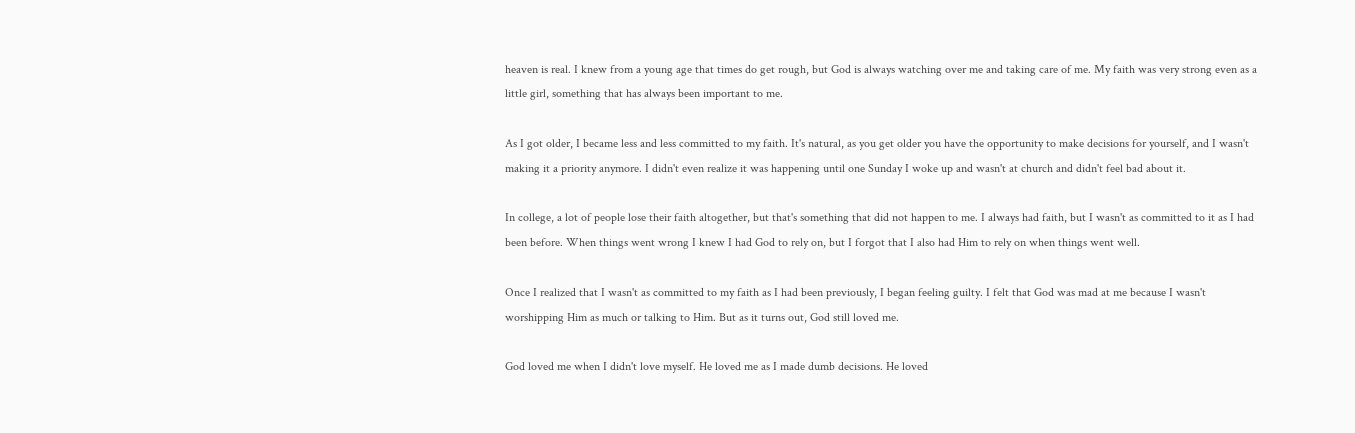heaven is real. I knew from a young age that times do get rough, but God is always watching over me and taking care of me. My faith was very strong even as a little girl, something that has always been important to me.

As I got older, I became less and less committed to my faith. It's natural, as you get older you have the opportunity to make decisions for yourself, and I wasn't making it a priority anymore. I didn't even realize it was happening until one Sunday I woke up and wasn't at church and didn't feel bad about it.

In college, a lot of people lose their faith altogether, but that's something that did not happen to me. I always had faith, but I wasn't as committed to it as I had been before. When things went wrong I knew I had God to rely on, but I forgot that I also had Him to rely on when things went well.

Once I realized that I wasn't as committed to my faith as I had been previously, I began feeling guilty. I felt that God was mad at me because I wasn't worshipping Him as much or talking to Him. But as it turns out, God still loved me.

God loved me when I didn't love myself. He loved me as I made dumb decisions. He loved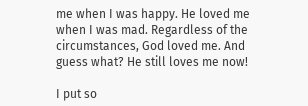me when I was happy. He loved me when I was mad. Regardless of the circumstances, God loved me. And guess what? He still loves me now!

I put so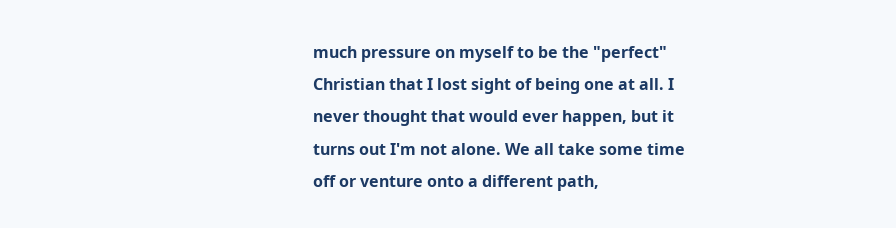much pressure on myself to be the "perfect" Christian that I lost sight of being one at all. I never thought that would ever happen, but it turns out I'm not alone. We all take some time off or venture onto a different path,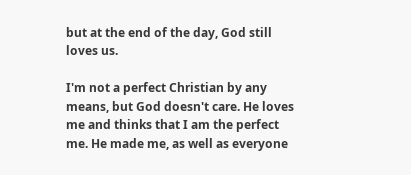but at the end of the day, God still loves us.

I'm not a perfect Christian by any means, but God doesn't care. He loves me and thinks that I am the perfect me. He made me, as well as everyone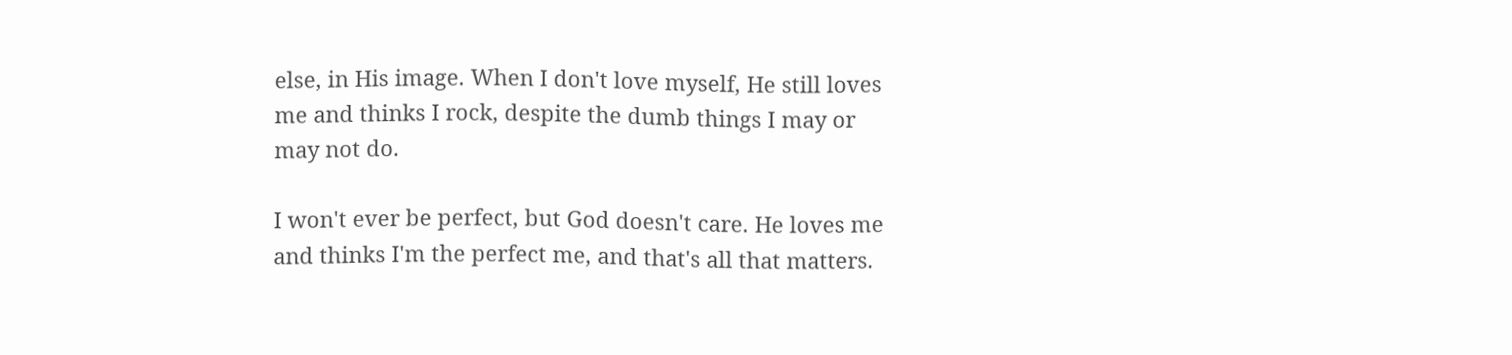else, in His image. When I don't love myself, He still loves me and thinks I rock, despite the dumb things I may or may not do.

I won't ever be perfect, but God doesn't care. He loves me and thinks I'm the perfect me, and that's all that matters.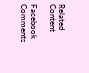Related Content

Facebook Comments